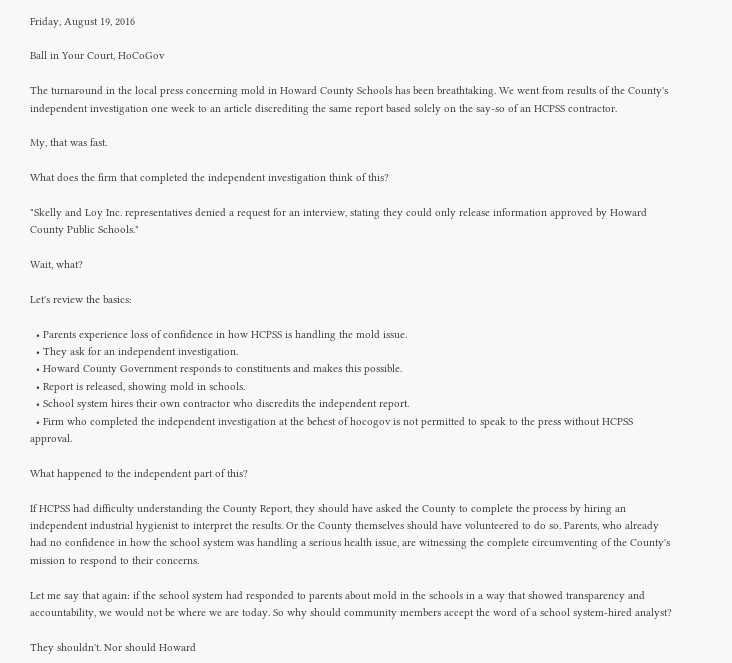Friday, August 19, 2016

Ball in Your Court, HoCoGov

The turnaround in the local press concerning mold in Howard County Schools has been breathtaking. We went from results of the County's independent investigation one week to an article discrediting the same report based solely on the say-so of an HCPSS contractor.

My, that was fast.

What does the firm that completed the independent investigation think of this?

"Skelly and Loy Inc. representatives denied a request for an interview, stating they could only release information approved by Howard County Public Schools."

Wait, what?

Let's review the basics:

  • Parents experience loss of confidence in how HCPSS is handling the mold issue.
  • They ask for an independent investigation.
  • Howard County Government responds to constituents and makes this possible.
  • Report is released, showing mold in schools.
  • School system hires their own contractor who discredits the independent report.
  • Firm who completed the independent investigation at the behest of hocogov is not permitted to speak to the press without HCPSS approval.

What happened to the independent part of this?

If HCPSS had difficulty understanding the County Report, they should have asked the County to complete the process by hiring an independent industrial hygienist to interpret the results. Or the County themselves should have volunteered to do so. Parents, who already had no confidence in how the school system was handling a serious health issue, are witnessing the complete circumventing of the County's mission to respond to their concerns.

Let me say that again: if the school system had responded to parents about mold in the schools in a way that showed transparency and accountability, we would not be where we are today. So why should community members accept the word of a school system-hired analyst?

They shouldn't. Nor should Howard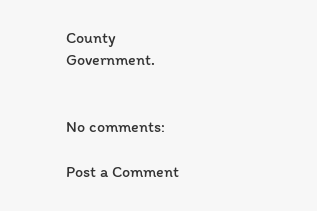County Government.


No comments:

Post a Comment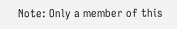Note: Only a member of this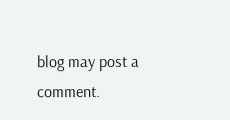blog may post a comment.